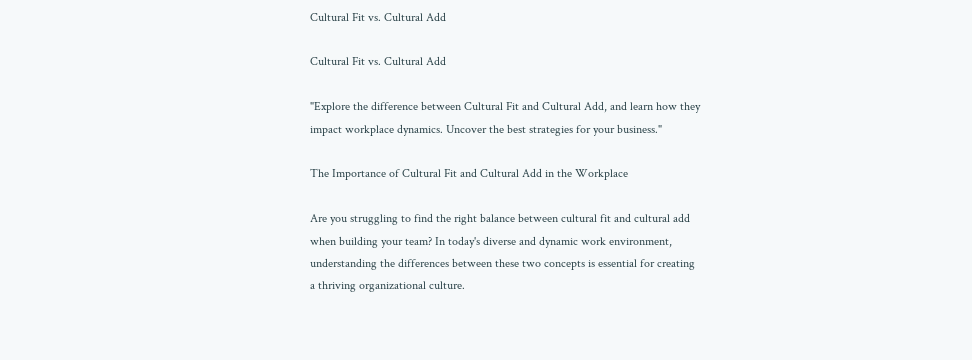Cultural Fit vs. Cultural Add

Cultural Fit vs. Cultural Add

"Explore the difference between Cultural Fit and Cultural Add, and learn how they impact workplace dynamics. Uncover the best strategies for your business."

The Importance of Cultural Fit and Cultural Add in the Workplace

Are you struggling to find the right balance between cultural fit and cultural add when building your team? In today's diverse and dynamic work environment, understanding the differences between these two concepts is essential for creating a thriving organizational culture.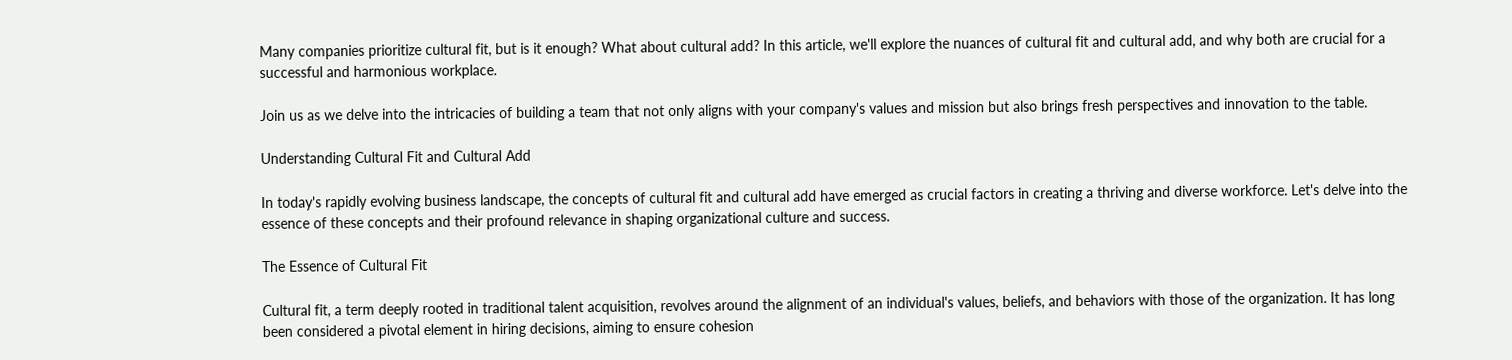Many companies prioritize cultural fit, but is it enough? What about cultural add? In this article, we'll explore the nuances of cultural fit and cultural add, and why both are crucial for a successful and harmonious workplace.

Join us as we delve into the intricacies of building a team that not only aligns with your company's values and mission but also brings fresh perspectives and innovation to the table.

Understanding Cultural Fit and Cultural Add

In today's rapidly evolving business landscape, the concepts of cultural fit and cultural add have emerged as crucial factors in creating a thriving and diverse workforce. Let's delve into the essence of these concepts and their profound relevance in shaping organizational culture and success.

The Essence of Cultural Fit

Cultural fit, a term deeply rooted in traditional talent acquisition, revolves around the alignment of an individual's values, beliefs, and behaviors with those of the organization. It has long been considered a pivotal element in hiring decisions, aiming to ensure cohesion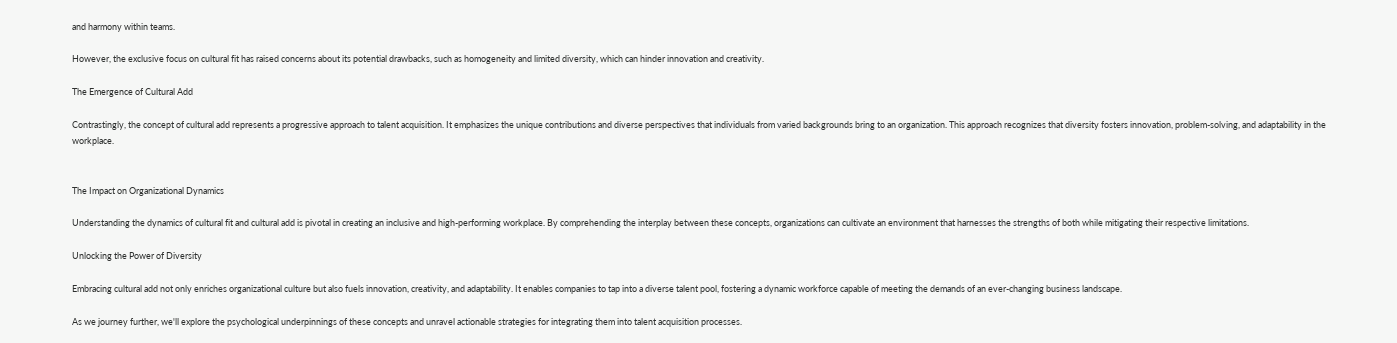and harmony within teams.

However, the exclusive focus on cultural fit has raised concerns about its potential drawbacks, such as homogeneity and limited diversity, which can hinder innovation and creativity.

The Emergence of Cultural Add

Contrastingly, the concept of cultural add represents a progressive approach to talent acquisition. It emphasizes the unique contributions and diverse perspectives that individuals from varied backgrounds bring to an organization. This approach recognizes that diversity fosters innovation, problem-solving, and adaptability in the workplace.


The Impact on Organizational Dynamics

Understanding the dynamics of cultural fit and cultural add is pivotal in creating an inclusive and high-performing workplace. By comprehending the interplay between these concepts, organizations can cultivate an environment that harnesses the strengths of both while mitigating their respective limitations.

Unlocking the Power of Diversity

Embracing cultural add not only enriches organizational culture but also fuels innovation, creativity, and adaptability. It enables companies to tap into a diverse talent pool, fostering a dynamic workforce capable of meeting the demands of an ever-changing business landscape.

As we journey further, we'll explore the psychological underpinnings of these concepts and unravel actionable strategies for integrating them into talent acquisition processes.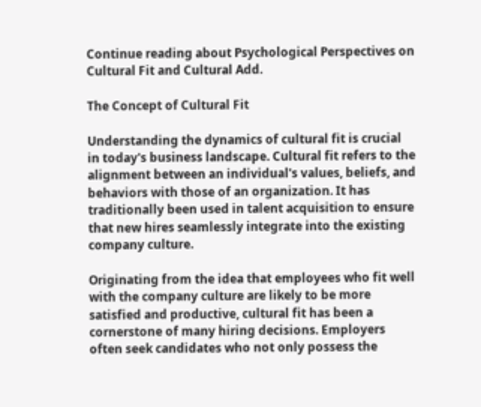Continue reading about Psychological Perspectives on Cultural Fit and Cultural Add.

The Concept of Cultural Fit

Understanding the dynamics of cultural fit is crucial in today's business landscape. Cultural fit refers to the alignment between an individual's values, beliefs, and behaviors with those of an organization. It has traditionally been used in talent acquisition to ensure that new hires seamlessly integrate into the existing company culture.

Originating from the idea that employees who fit well with the company culture are likely to be more satisfied and productive, cultural fit has been a cornerstone of many hiring decisions. Employers often seek candidates who not only possess the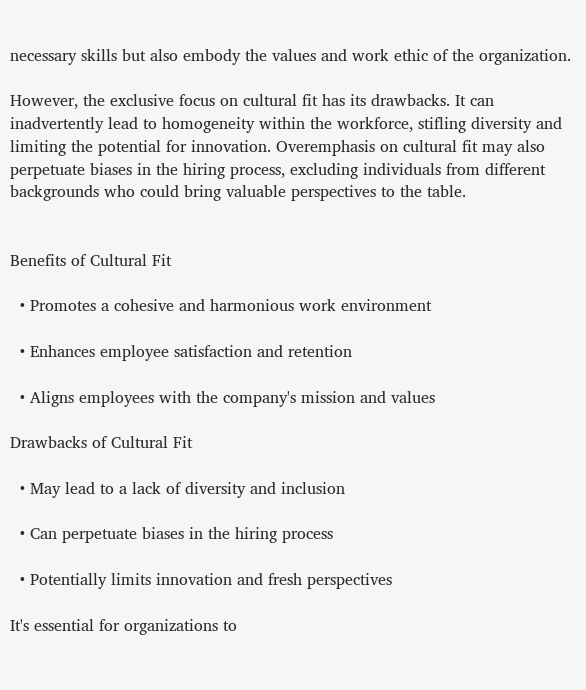necessary skills but also embody the values and work ethic of the organization.

However, the exclusive focus on cultural fit has its drawbacks. It can inadvertently lead to homogeneity within the workforce, stifling diversity and limiting the potential for innovation. Overemphasis on cultural fit may also perpetuate biases in the hiring process, excluding individuals from different backgrounds who could bring valuable perspectives to the table.


Benefits of Cultural Fit

  • Promotes a cohesive and harmonious work environment

  • Enhances employee satisfaction and retention

  • Aligns employees with the company's mission and values

Drawbacks of Cultural Fit

  • May lead to a lack of diversity and inclusion

  • Can perpetuate biases in the hiring process

  • Potentially limits innovation and fresh perspectives

It's essential for organizations to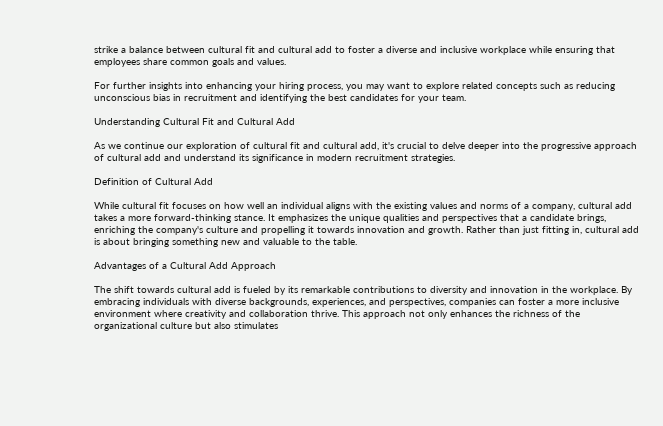strike a balance between cultural fit and cultural add to foster a diverse and inclusive workplace while ensuring that employees share common goals and values.

For further insights into enhancing your hiring process, you may want to explore related concepts such as reducing unconscious bias in recruitment and identifying the best candidates for your team.

Understanding Cultural Fit and Cultural Add

As we continue our exploration of cultural fit and cultural add, it's crucial to delve deeper into the progressive approach of cultural add and understand its significance in modern recruitment strategies.

Definition of Cultural Add

While cultural fit focuses on how well an individual aligns with the existing values and norms of a company, cultural add takes a more forward-thinking stance. It emphasizes the unique qualities and perspectives that a candidate brings, enriching the company's culture and propelling it towards innovation and growth. Rather than just fitting in, cultural add is about bringing something new and valuable to the table.

Advantages of a Cultural Add Approach

The shift towards cultural add is fueled by its remarkable contributions to diversity and innovation in the workplace. By embracing individuals with diverse backgrounds, experiences, and perspectives, companies can foster a more inclusive environment where creativity and collaboration thrive. This approach not only enhances the richness of the organizational culture but also stimulates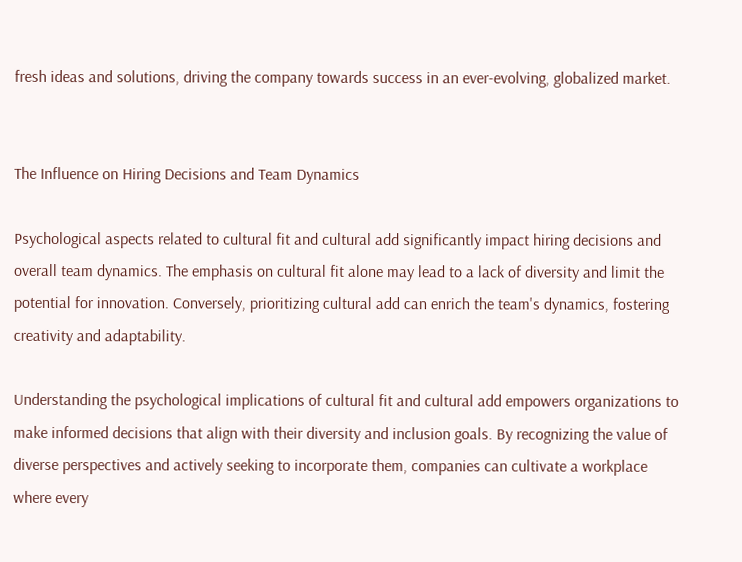fresh ideas and solutions, driving the company towards success in an ever-evolving, globalized market.


The Influence on Hiring Decisions and Team Dynamics

Psychological aspects related to cultural fit and cultural add significantly impact hiring decisions and overall team dynamics. The emphasis on cultural fit alone may lead to a lack of diversity and limit the potential for innovation. Conversely, prioritizing cultural add can enrich the team's dynamics, fostering creativity and adaptability.

Understanding the psychological implications of cultural fit and cultural add empowers organizations to make informed decisions that align with their diversity and inclusion goals. By recognizing the value of diverse perspectives and actively seeking to incorporate them, companies can cultivate a workplace where every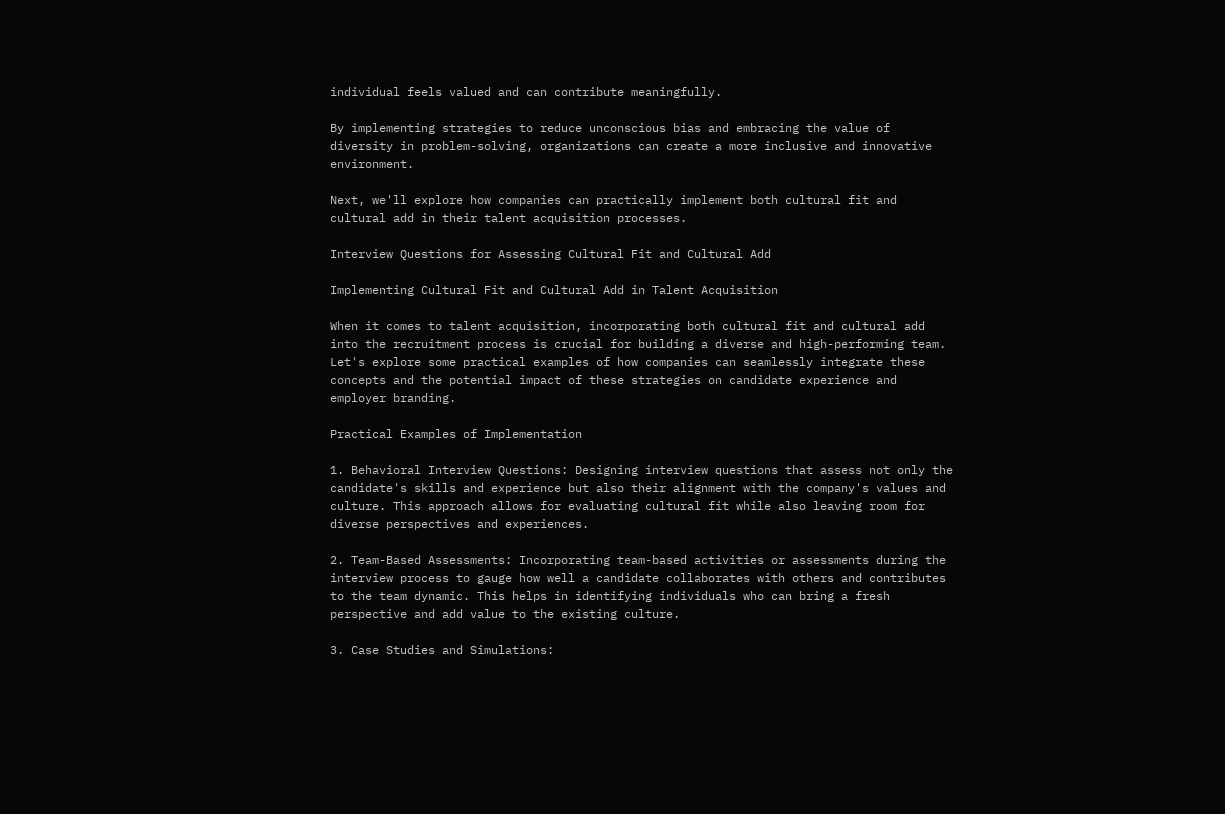individual feels valued and can contribute meaningfully.

By implementing strategies to reduce unconscious bias and embracing the value of diversity in problem-solving, organizations can create a more inclusive and innovative environment.

Next, we'll explore how companies can practically implement both cultural fit and cultural add in their talent acquisition processes.

Interview Questions for Assessing Cultural Fit and Cultural Add

Implementing Cultural Fit and Cultural Add in Talent Acquisition

When it comes to talent acquisition, incorporating both cultural fit and cultural add into the recruitment process is crucial for building a diverse and high-performing team. Let's explore some practical examples of how companies can seamlessly integrate these concepts and the potential impact of these strategies on candidate experience and employer branding.

Practical Examples of Implementation

1. Behavioral Interview Questions: Designing interview questions that assess not only the candidate's skills and experience but also their alignment with the company's values and culture. This approach allows for evaluating cultural fit while also leaving room for diverse perspectives and experiences.

2. Team-Based Assessments: Incorporating team-based activities or assessments during the interview process to gauge how well a candidate collaborates with others and contributes to the team dynamic. This helps in identifying individuals who can bring a fresh perspective and add value to the existing culture.

3. Case Studies and Simulations: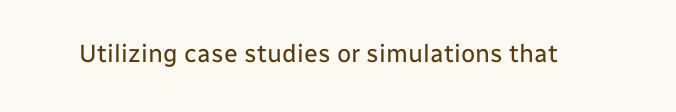Utilizing case studies or simulations that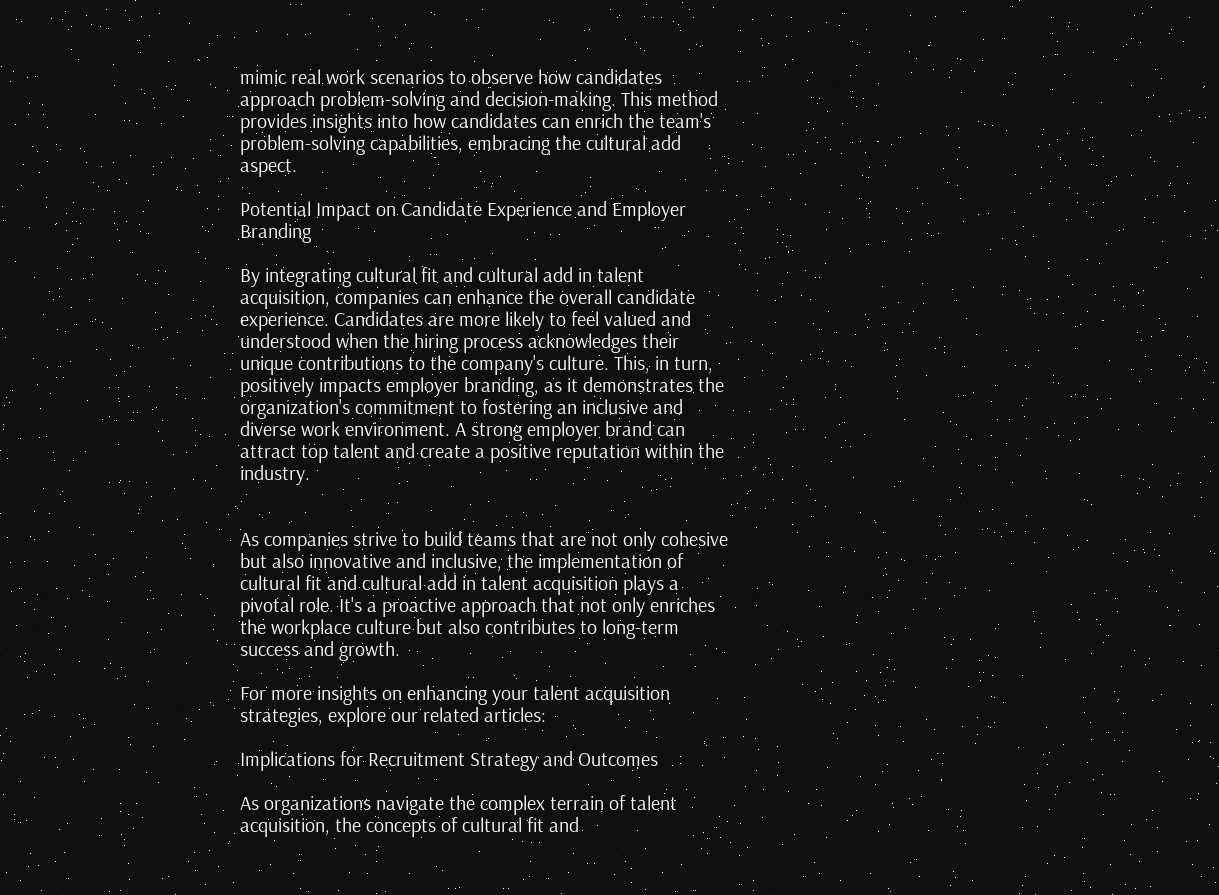mimic real work scenarios to observe how candidates approach problem-solving and decision-making. This method provides insights into how candidates can enrich the team's problem-solving capabilities, embracing the cultural add aspect.

Potential Impact on Candidate Experience and Employer Branding

By integrating cultural fit and cultural add in talent acquisition, companies can enhance the overall candidate experience. Candidates are more likely to feel valued and understood when the hiring process acknowledges their unique contributions to the company's culture. This, in turn, positively impacts employer branding, as it demonstrates the organization's commitment to fostering an inclusive and diverse work environment. A strong employer brand can attract top talent and create a positive reputation within the industry.


As companies strive to build teams that are not only cohesive but also innovative and inclusive, the implementation of cultural fit and cultural add in talent acquisition plays a pivotal role. It's a proactive approach that not only enriches the workplace culture but also contributes to long-term success and growth.

For more insights on enhancing your talent acquisition strategies, explore our related articles:

Implications for Recruitment Strategy and Outcomes

As organizations navigate the complex terrain of talent acquisition, the concepts of cultural fit and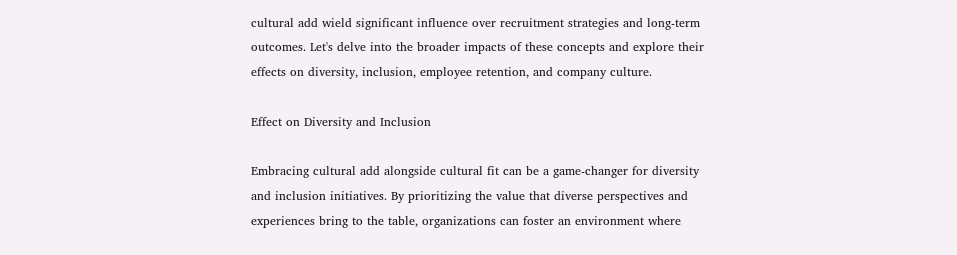cultural add wield significant influence over recruitment strategies and long-term outcomes. Let's delve into the broader impacts of these concepts and explore their effects on diversity, inclusion, employee retention, and company culture.

Effect on Diversity and Inclusion

Embracing cultural add alongside cultural fit can be a game-changer for diversity and inclusion initiatives. By prioritizing the value that diverse perspectives and experiences bring to the table, organizations can foster an environment where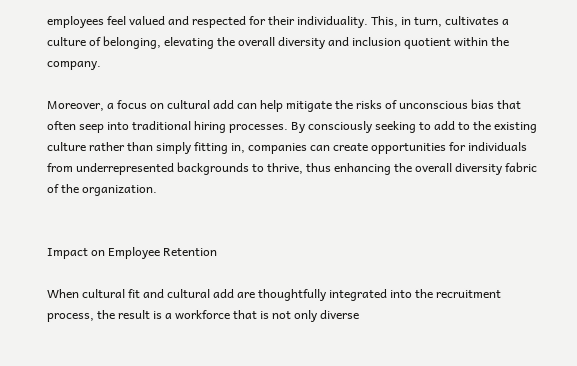employees feel valued and respected for their individuality. This, in turn, cultivates a culture of belonging, elevating the overall diversity and inclusion quotient within the company.

Moreover, a focus on cultural add can help mitigate the risks of unconscious bias that often seep into traditional hiring processes. By consciously seeking to add to the existing culture rather than simply fitting in, companies can create opportunities for individuals from underrepresented backgrounds to thrive, thus enhancing the overall diversity fabric of the organization.


Impact on Employee Retention

When cultural fit and cultural add are thoughtfully integrated into the recruitment process, the result is a workforce that is not only diverse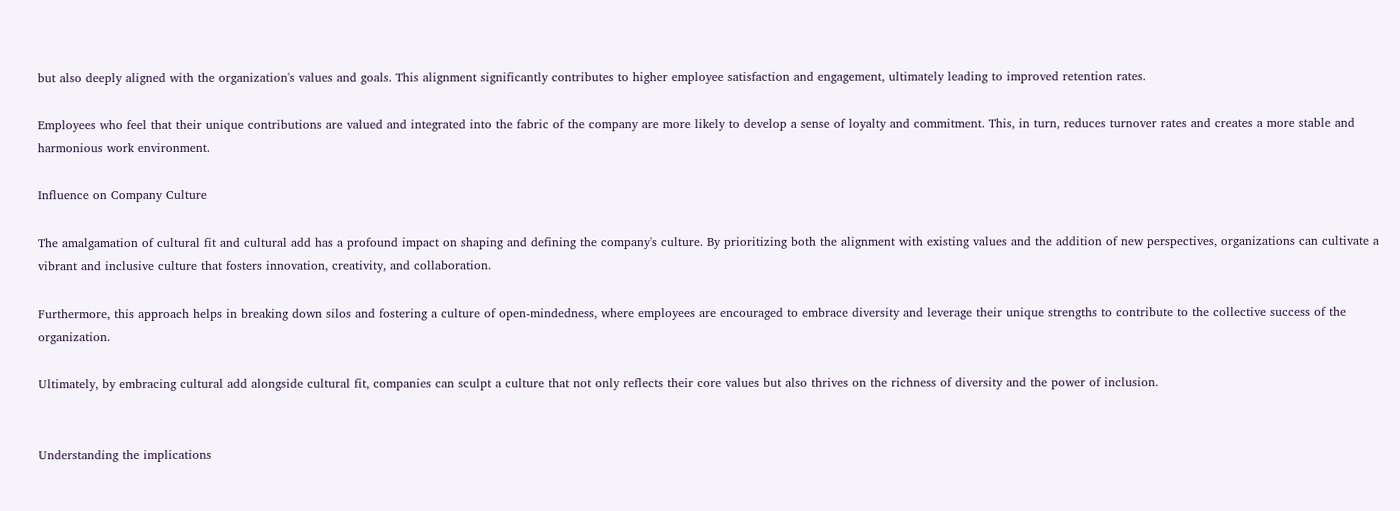but also deeply aligned with the organization's values and goals. This alignment significantly contributes to higher employee satisfaction and engagement, ultimately leading to improved retention rates.

Employees who feel that their unique contributions are valued and integrated into the fabric of the company are more likely to develop a sense of loyalty and commitment. This, in turn, reduces turnover rates and creates a more stable and harmonious work environment.

Influence on Company Culture

The amalgamation of cultural fit and cultural add has a profound impact on shaping and defining the company's culture. By prioritizing both the alignment with existing values and the addition of new perspectives, organizations can cultivate a vibrant and inclusive culture that fosters innovation, creativity, and collaboration.

Furthermore, this approach helps in breaking down silos and fostering a culture of open-mindedness, where employees are encouraged to embrace diversity and leverage their unique strengths to contribute to the collective success of the organization.

Ultimately, by embracing cultural add alongside cultural fit, companies can sculpt a culture that not only reflects their core values but also thrives on the richness of diversity and the power of inclusion.


Understanding the implications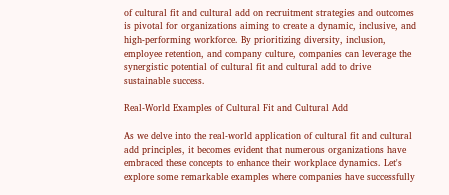of cultural fit and cultural add on recruitment strategies and outcomes is pivotal for organizations aiming to create a dynamic, inclusive, and high-performing workforce. By prioritizing diversity, inclusion, employee retention, and company culture, companies can leverage the synergistic potential of cultural fit and cultural add to drive sustainable success.

Real-World Examples of Cultural Fit and Cultural Add

As we delve into the real-world application of cultural fit and cultural add principles, it becomes evident that numerous organizations have embraced these concepts to enhance their workplace dynamics. Let's explore some remarkable examples where companies have successfully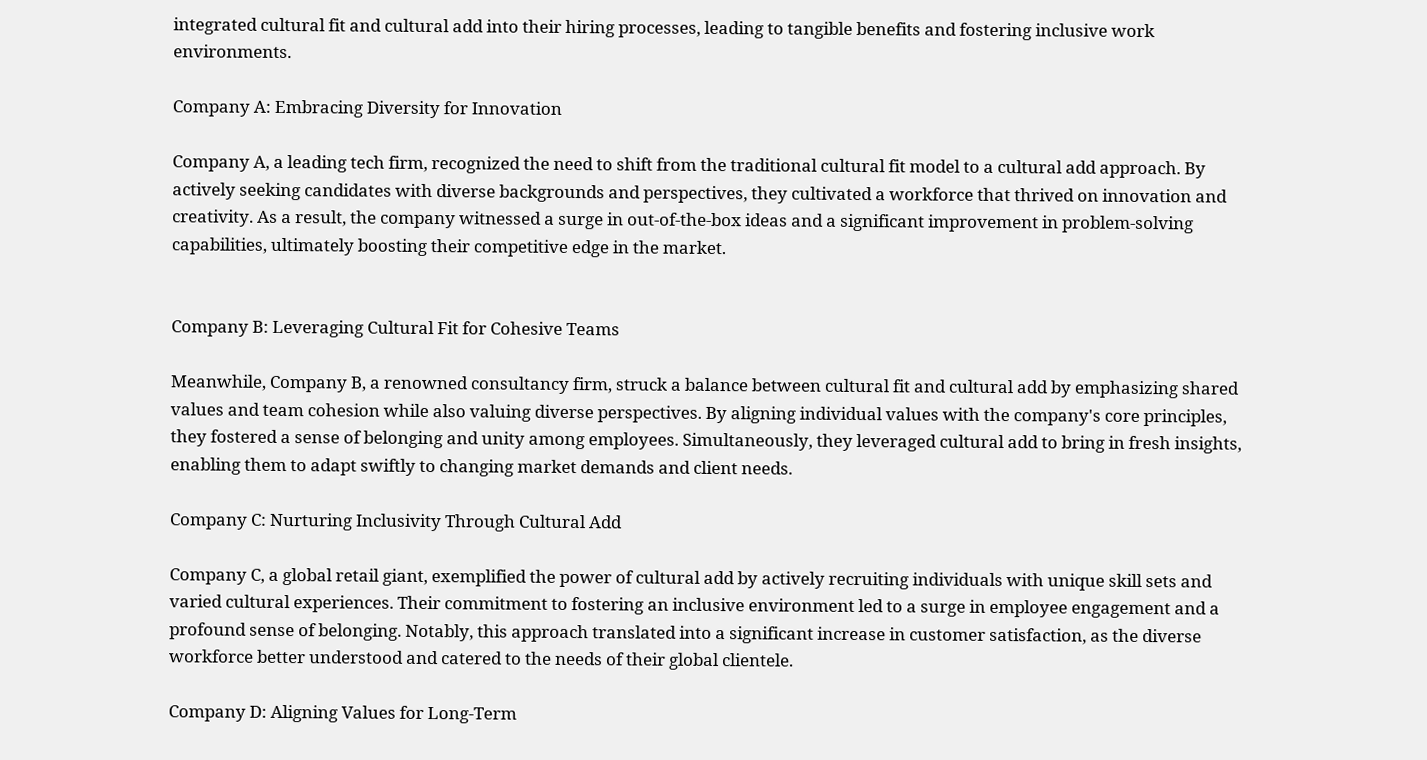integrated cultural fit and cultural add into their hiring processes, leading to tangible benefits and fostering inclusive work environments.

Company A: Embracing Diversity for Innovation

Company A, a leading tech firm, recognized the need to shift from the traditional cultural fit model to a cultural add approach. By actively seeking candidates with diverse backgrounds and perspectives, they cultivated a workforce that thrived on innovation and creativity. As a result, the company witnessed a surge in out-of-the-box ideas and a significant improvement in problem-solving capabilities, ultimately boosting their competitive edge in the market.


Company B: Leveraging Cultural Fit for Cohesive Teams

Meanwhile, Company B, a renowned consultancy firm, struck a balance between cultural fit and cultural add by emphasizing shared values and team cohesion while also valuing diverse perspectives. By aligning individual values with the company's core principles, they fostered a sense of belonging and unity among employees. Simultaneously, they leveraged cultural add to bring in fresh insights, enabling them to adapt swiftly to changing market demands and client needs.

Company C: Nurturing Inclusivity Through Cultural Add

Company C, a global retail giant, exemplified the power of cultural add by actively recruiting individuals with unique skill sets and varied cultural experiences. Their commitment to fostering an inclusive environment led to a surge in employee engagement and a profound sense of belonging. Notably, this approach translated into a significant increase in customer satisfaction, as the diverse workforce better understood and catered to the needs of their global clientele.

Company D: Aligning Values for Long-Term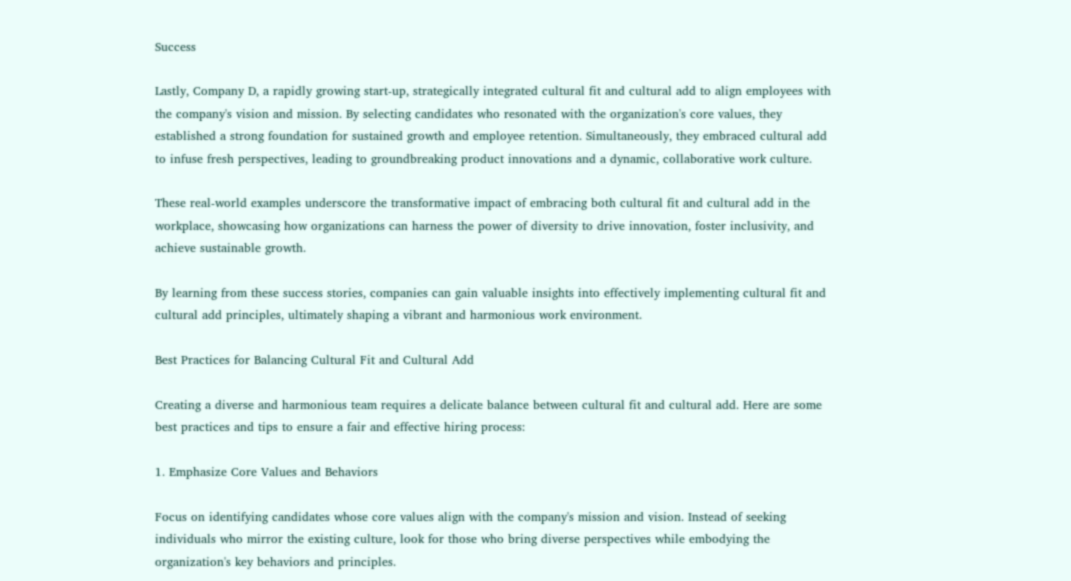Success

Lastly, Company D, a rapidly growing start-up, strategically integrated cultural fit and cultural add to align employees with the company's vision and mission. By selecting candidates who resonated with the organization's core values, they established a strong foundation for sustained growth and employee retention. Simultaneously, they embraced cultural add to infuse fresh perspectives, leading to groundbreaking product innovations and a dynamic, collaborative work culture.

These real-world examples underscore the transformative impact of embracing both cultural fit and cultural add in the workplace, showcasing how organizations can harness the power of diversity to drive innovation, foster inclusivity, and achieve sustainable growth.

By learning from these success stories, companies can gain valuable insights into effectively implementing cultural fit and cultural add principles, ultimately shaping a vibrant and harmonious work environment.

Best Practices for Balancing Cultural Fit and Cultural Add

Creating a diverse and harmonious team requires a delicate balance between cultural fit and cultural add. Here are some best practices and tips to ensure a fair and effective hiring process:

1. Emphasize Core Values and Behaviors

Focus on identifying candidates whose core values align with the company's mission and vision. Instead of seeking individuals who mirror the existing culture, look for those who bring diverse perspectives while embodying the organization's key behaviors and principles.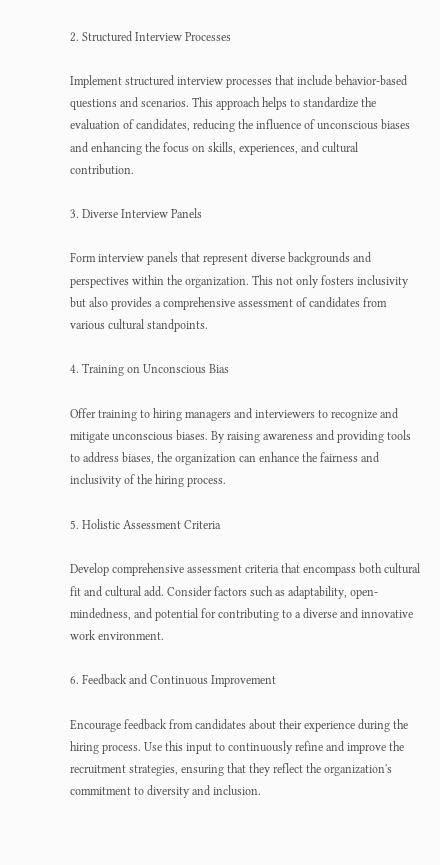2. Structured Interview Processes

Implement structured interview processes that include behavior-based questions and scenarios. This approach helps to standardize the evaluation of candidates, reducing the influence of unconscious biases and enhancing the focus on skills, experiences, and cultural contribution.

3. Diverse Interview Panels

Form interview panels that represent diverse backgrounds and perspectives within the organization. This not only fosters inclusivity but also provides a comprehensive assessment of candidates from various cultural standpoints.

4. Training on Unconscious Bias

Offer training to hiring managers and interviewers to recognize and mitigate unconscious biases. By raising awareness and providing tools to address biases, the organization can enhance the fairness and inclusivity of the hiring process.

5. Holistic Assessment Criteria

Develop comprehensive assessment criteria that encompass both cultural fit and cultural add. Consider factors such as adaptability, open-mindedness, and potential for contributing to a diverse and innovative work environment.

6. Feedback and Continuous Improvement

Encourage feedback from candidates about their experience during the hiring process. Use this input to continuously refine and improve the recruitment strategies, ensuring that they reflect the organization's commitment to diversity and inclusion.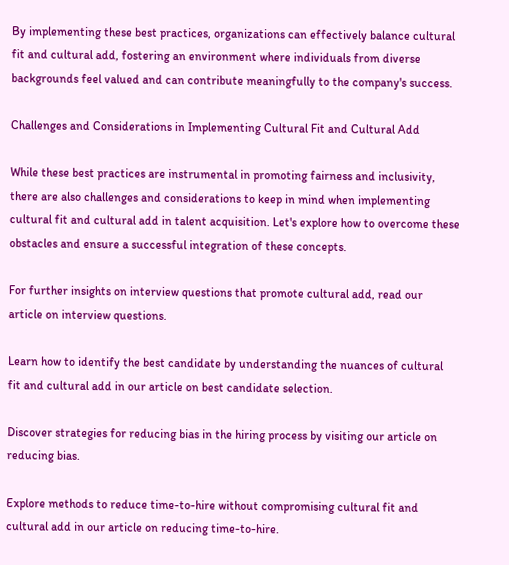By implementing these best practices, organizations can effectively balance cultural fit and cultural add, fostering an environment where individuals from diverse backgrounds feel valued and can contribute meaningfully to the company's success.

Challenges and Considerations in Implementing Cultural Fit and Cultural Add

While these best practices are instrumental in promoting fairness and inclusivity, there are also challenges and considerations to keep in mind when implementing cultural fit and cultural add in talent acquisition. Let's explore how to overcome these obstacles and ensure a successful integration of these concepts.

For further insights on interview questions that promote cultural add, read our article on interview questions.

Learn how to identify the best candidate by understanding the nuances of cultural fit and cultural add in our article on best candidate selection.

Discover strategies for reducing bias in the hiring process by visiting our article on reducing bias.

Explore methods to reduce time-to-hire without compromising cultural fit and cultural add in our article on reducing time-to-hire.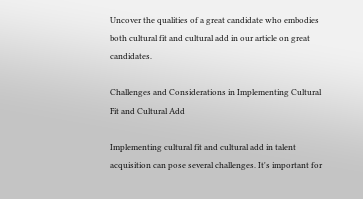Uncover the qualities of a great candidate who embodies both cultural fit and cultural add in our article on great candidates.

Challenges and Considerations in Implementing Cultural Fit and Cultural Add

Implementing cultural fit and cultural add in talent acquisition can pose several challenges. It's important for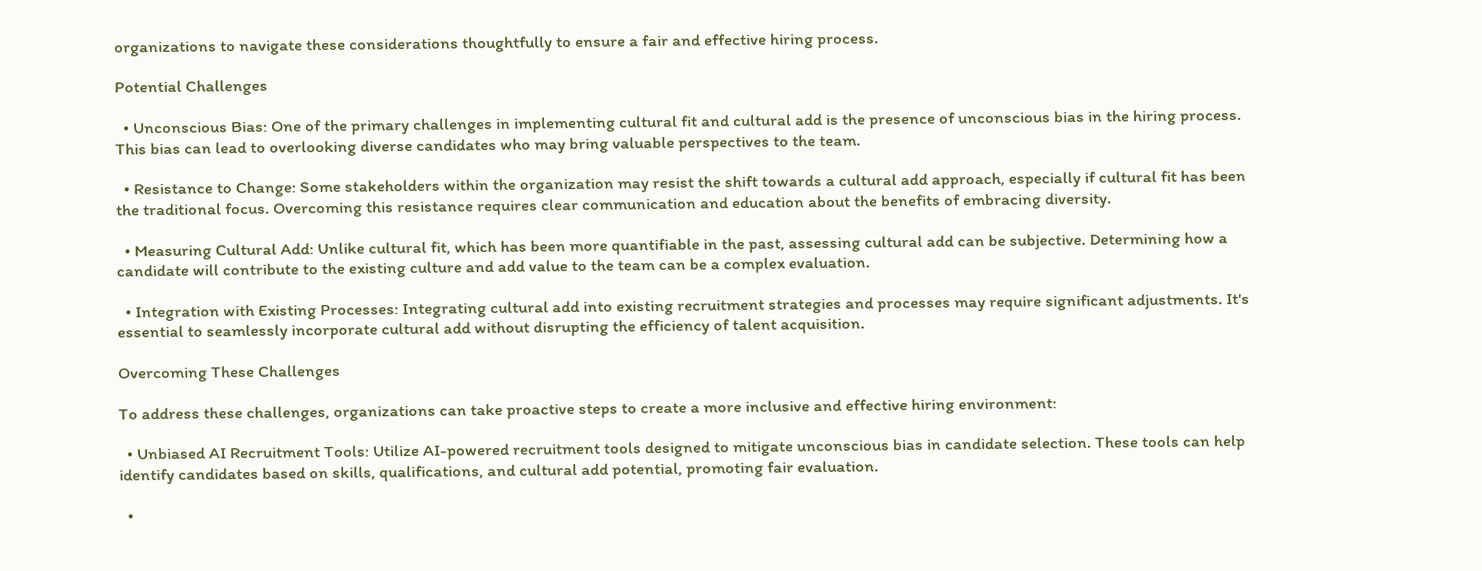organizations to navigate these considerations thoughtfully to ensure a fair and effective hiring process.

Potential Challenges

  • Unconscious Bias: One of the primary challenges in implementing cultural fit and cultural add is the presence of unconscious bias in the hiring process. This bias can lead to overlooking diverse candidates who may bring valuable perspectives to the team.

  • Resistance to Change: Some stakeholders within the organization may resist the shift towards a cultural add approach, especially if cultural fit has been the traditional focus. Overcoming this resistance requires clear communication and education about the benefits of embracing diversity.

  • Measuring Cultural Add: Unlike cultural fit, which has been more quantifiable in the past, assessing cultural add can be subjective. Determining how a candidate will contribute to the existing culture and add value to the team can be a complex evaluation.

  • Integration with Existing Processes: Integrating cultural add into existing recruitment strategies and processes may require significant adjustments. It's essential to seamlessly incorporate cultural add without disrupting the efficiency of talent acquisition.

Overcoming These Challenges

To address these challenges, organizations can take proactive steps to create a more inclusive and effective hiring environment:

  • Unbiased AI Recruitment Tools: Utilize AI-powered recruitment tools designed to mitigate unconscious bias in candidate selection. These tools can help identify candidates based on skills, qualifications, and cultural add potential, promoting fair evaluation.

  •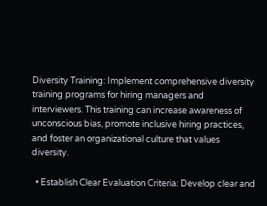Diversity Training: Implement comprehensive diversity training programs for hiring managers and interviewers. This training can increase awareness of unconscious bias, promote inclusive hiring practices, and foster an organizational culture that values diversity.

  • Establish Clear Evaluation Criteria: Develop clear and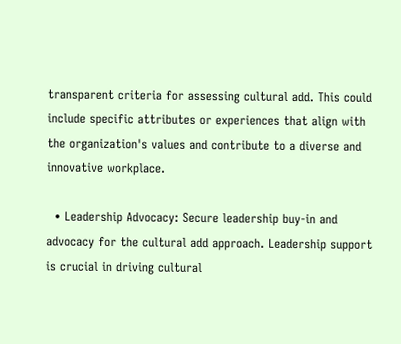transparent criteria for assessing cultural add. This could include specific attributes or experiences that align with the organization's values and contribute to a diverse and innovative workplace.

  • Leadership Advocacy: Secure leadership buy-in and advocacy for the cultural add approach. Leadership support is crucial in driving cultural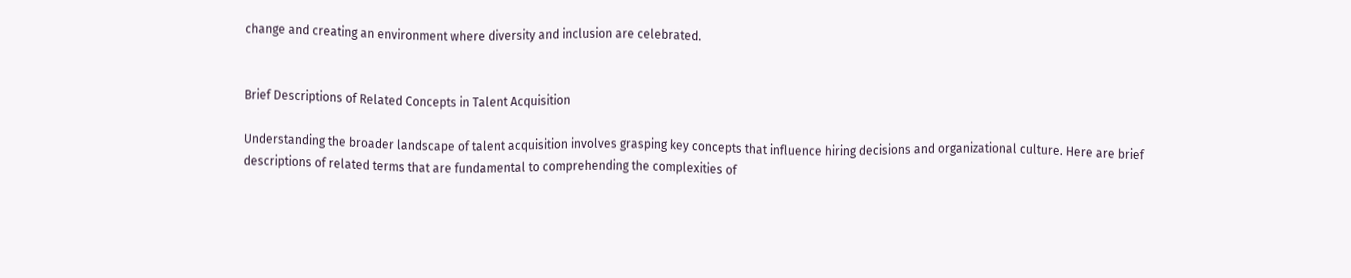change and creating an environment where diversity and inclusion are celebrated.


Brief Descriptions of Related Concepts in Talent Acquisition

Understanding the broader landscape of talent acquisition involves grasping key concepts that influence hiring decisions and organizational culture. Here are brief descriptions of related terms that are fundamental to comprehending the complexities of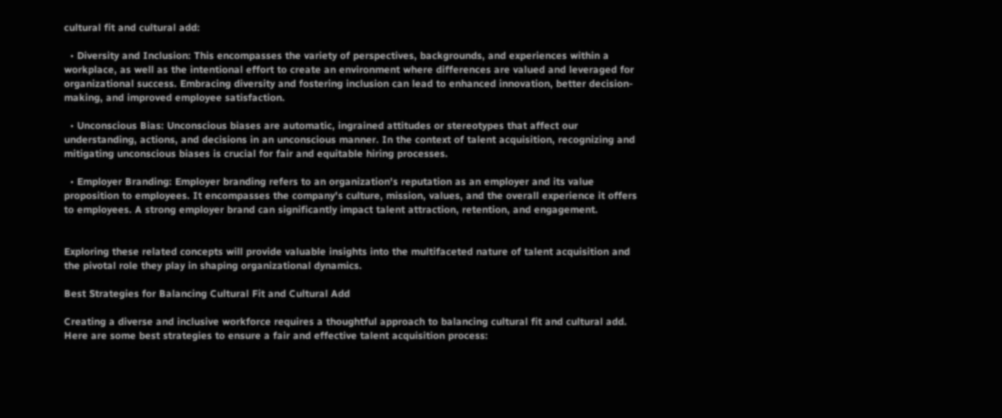cultural fit and cultural add:

  • Diversity and Inclusion: This encompasses the variety of perspectives, backgrounds, and experiences within a workplace, as well as the intentional effort to create an environment where differences are valued and leveraged for organizational success. Embracing diversity and fostering inclusion can lead to enhanced innovation, better decision-making, and improved employee satisfaction.

  • Unconscious Bias: Unconscious biases are automatic, ingrained attitudes or stereotypes that affect our understanding, actions, and decisions in an unconscious manner. In the context of talent acquisition, recognizing and mitigating unconscious biases is crucial for fair and equitable hiring processes.

  • Employer Branding: Employer branding refers to an organization's reputation as an employer and its value proposition to employees. It encompasses the company's culture, mission, values, and the overall experience it offers to employees. A strong employer brand can significantly impact talent attraction, retention, and engagement.


Exploring these related concepts will provide valuable insights into the multifaceted nature of talent acquisition and the pivotal role they play in shaping organizational dynamics.

Best Strategies for Balancing Cultural Fit and Cultural Add

Creating a diverse and inclusive workforce requires a thoughtful approach to balancing cultural fit and cultural add. Here are some best strategies to ensure a fair and effective talent acquisition process: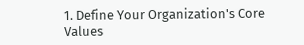1. Define Your Organization's Core Values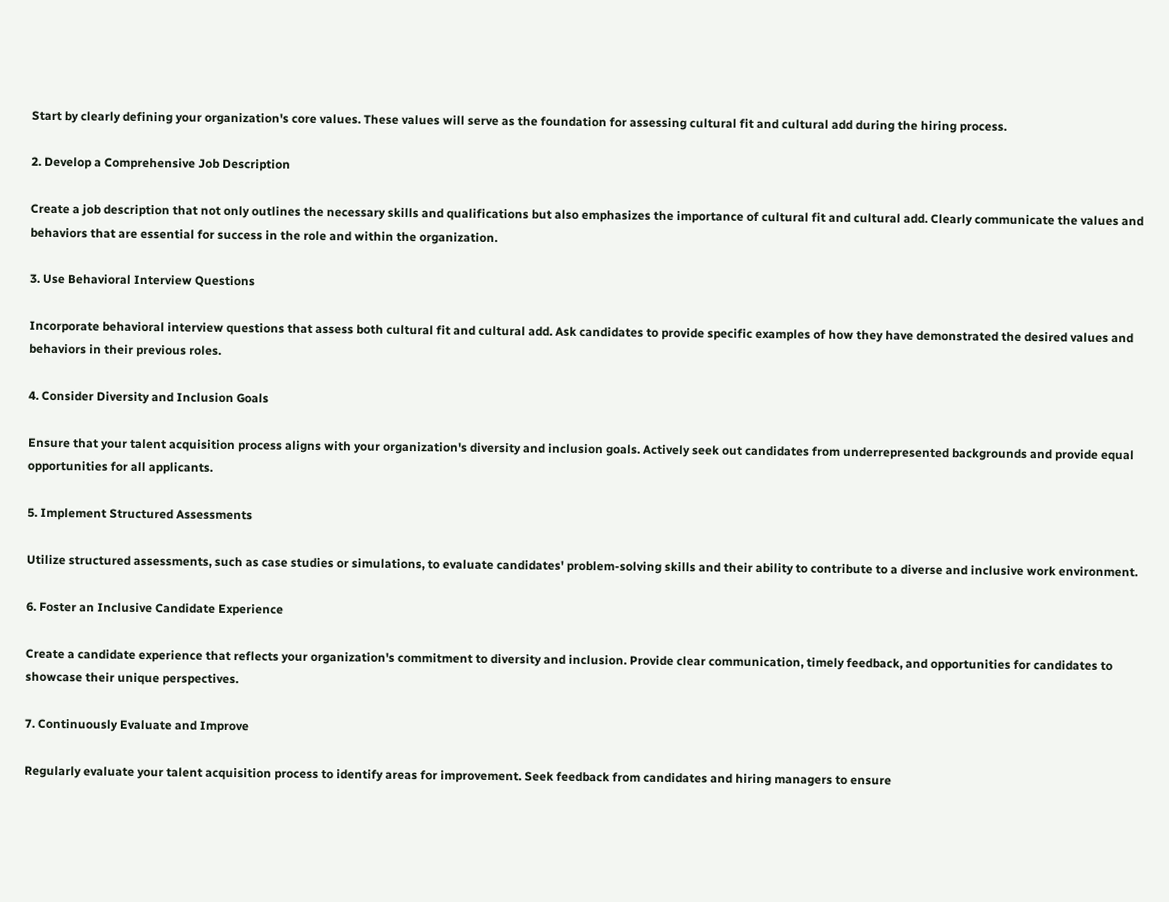Start by clearly defining your organization's core values. These values will serve as the foundation for assessing cultural fit and cultural add during the hiring process.

2. Develop a Comprehensive Job Description

Create a job description that not only outlines the necessary skills and qualifications but also emphasizes the importance of cultural fit and cultural add. Clearly communicate the values and behaviors that are essential for success in the role and within the organization.

3. Use Behavioral Interview Questions

Incorporate behavioral interview questions that assess both cultural fit and cultural add. Ask candidates to provide specific examples of how they have demonstrated the desired values and behaviors in their previous roles.

4. Consider Diversity and Inclusion Goals

Ensure that your talent acquisition process aligns with your organization's diversity and inclusion goals. Actively seek out candidates from underrepresented backgrounds and provide equal opportunities for all applicants.

5. Implement Structured Assessments

Utilize structured assessments, such as case studies or simulations, to evaluate candidates' problem-solving skills and their ability to contribute to a diverse and inclusive work environment.

6. Foster an Inclusive Candidate Experience

Create a candidate experience that reflects your organization's commitment to diversity and inclusion. Provide clear communication, timely feedback, and opportunities for candidates to showcase their unique perspectives.

7. Continuously Evaluate and Improve

Regularly evaluate your talent acquisition process to identify areas for improvement. Seek feedback from candidates and hiring managers to ensure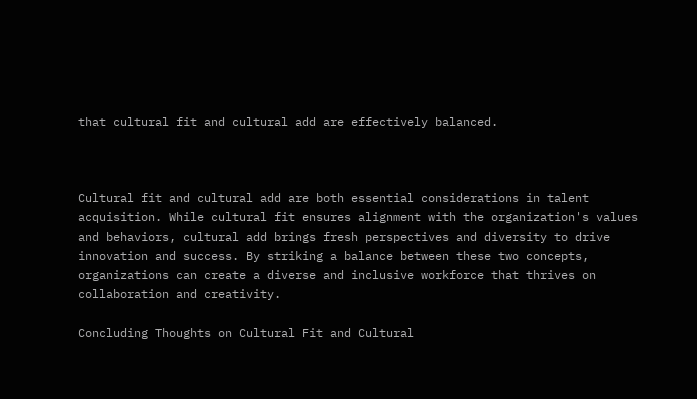that cultural fit and cultural add are effectively balanced.



Cultural fit and cultural add are both essential considerations in talent acquisition. While cultural fit ensures alignment with the organization's values and behaviors, cultural add brings fresh perspectives and diversity to drive innovation and success. By striking a balance between these two concepts, organizations can create a diverse and inclusive workforce that thrives on collaboration and creativity.

Concluding Thoughts on Cultural Fit and Cultural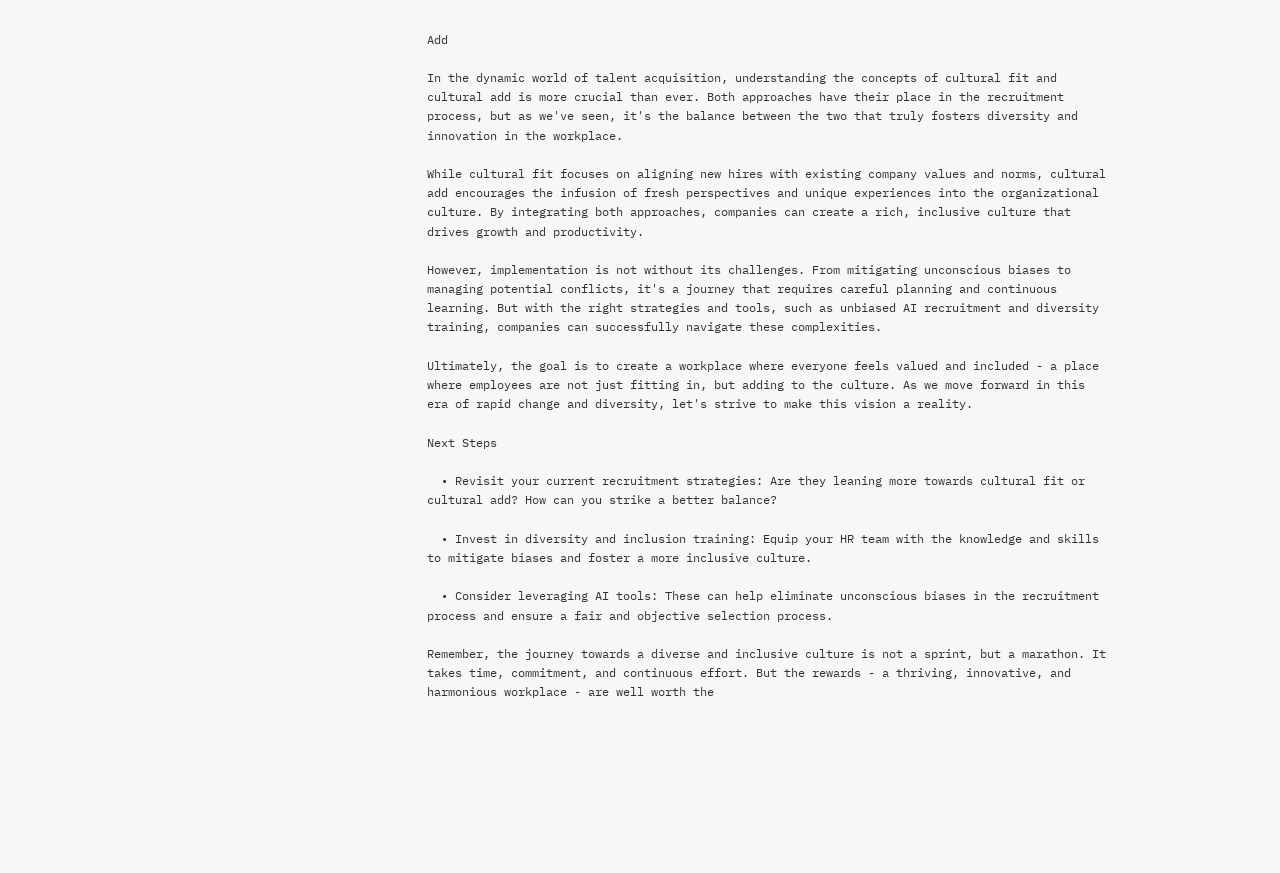Add

In the dynamic world of talent acquisition, understanding the concepts of cultural fit and cultural add is more crucial than ever. Both approaches have their place in the recruitment process, but as we've seen, it's the balance between the two that truly fosters diversity and innovation in the workplace.

While cultural fit focuses on aligning new hires with existing company values and norms, cultural add encourages the infusion of fresh perspectives and unique experiences into the organizational culture. By integrating both approaches, companies can create a rich, inclusive culture that drives growth and productivity.

However, implementation is not without its challenges. From mitigating unconscious biases to managing potential conflicts, it's a journey that requires careful planning and continuous learning. But with the right strategies and tools, such as unbiased AI recruitment and diversity training, companies can successfully navigate these complexities.

Ultimately, the goal is to create a workplace where everyone feels valued and included - a place where employees are not just fitting in, but adding to the culture. As we move forward in this era of rapid change and diversity, let's strive to make this vision a reality.

Next Steps

  • Revisit your current recruitment strategies: Are they leaning more towards cultural fit or cultural add? How can you strike a better balance?

  • Invest in diversity and inclusion training: Equip your HR team with the knowledge and skills to mitigate biases and foster a more inclusive culture.

  • Consider leveraging AI tools: These can help eliminate unconscious biases in the recruitment process and ensure a fair and objective selection process.

Remember, the journey towards a diverse and inclusive culture is not a sprint, but a marathon. It takes time, commitment, and continuous effort. But the rewards - a thriving, innovative, and harmonious workplace - are well worth the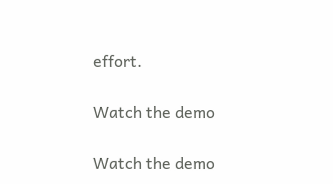effort.

Watch the demo

Watch the demo